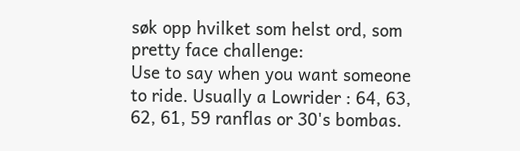søk opp hvilket som helst ord, som pretty face challenge:
Use to say when you want someone to ride. Usually a Lowrider : 64, 63, 62, 61, 59 ranflas or 30's bombas.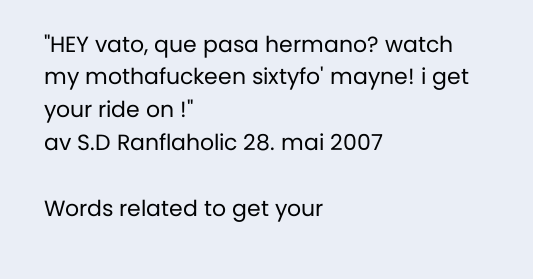"HEY vato, que pasa hermano? watch my mothafuckeen sixtyfo' mayne! i get your ride on !"
av S.D Ranflaholic 28. mai 2007

Words related to get your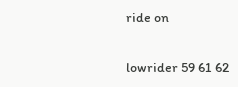ride on

lowrider 59 61 62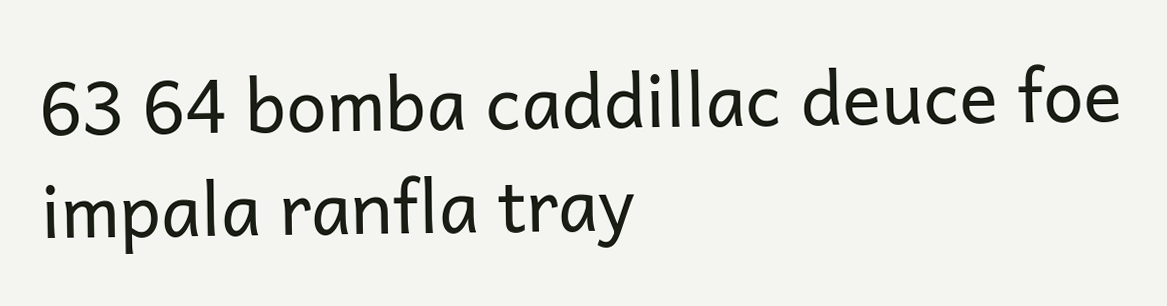63 64 bomba caddillac deuce foe impala ranfla tray